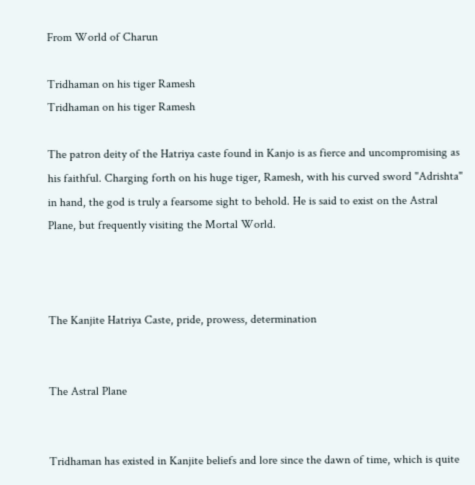From World of Charun

Tridhaman on his tiger Ramesh
Tridhaman on his tiger Ramesh

The patron deity of the Hatriya caste found in Kanjo is as fierce and uncompromising as his faithful. Charging forth on his huge tiger, Ramesh, with his curved sword "Adrishta" in hand, the god is truly a fearsome sight to behold. He is said to exist on the Astral Plane, but frequently visiting the Mortal World.



The Kanjite Hatriya Caste, pride, prowess, determination


The Astral Plane


Tridhaman has existed in Kanjite beliefs and lore since the dawn of time, which is quite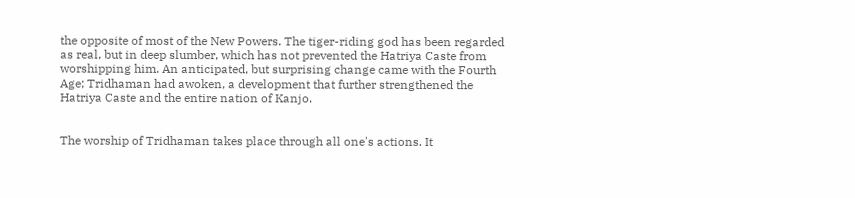the opposite of most of the New Powers. The tiger-riding god has been regarded as real, but in deep slumber, which has not prevented the Hatriya Caste from worshipping him. An anticipated, but surprising change came with the Fourth Age; Tridhaman had awoken, a development that further strengthened the Hatriya Caste and the entire nation of Kanjo.


The worship of Tridhaman takes place through all one's actions. It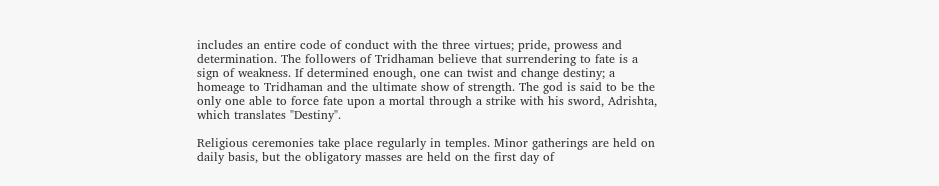includes an entire code of conduct with the three virtues; pride, prowess and determination. The followers of Tridhaman believe that surrendering to fate is a sign of weakness. If determined enough, one can twist and change destiny; a homeage to Tridhaman and the ultimate show of strength. The god is said to be the only one able to force fate upon a mortal through a strike with his sword, Adrishta, which translates "Destiny".

Religious ceremonies take place regularly in temples. Minor gatherings are held on daily basis, but the obligatory masses are held on the first day of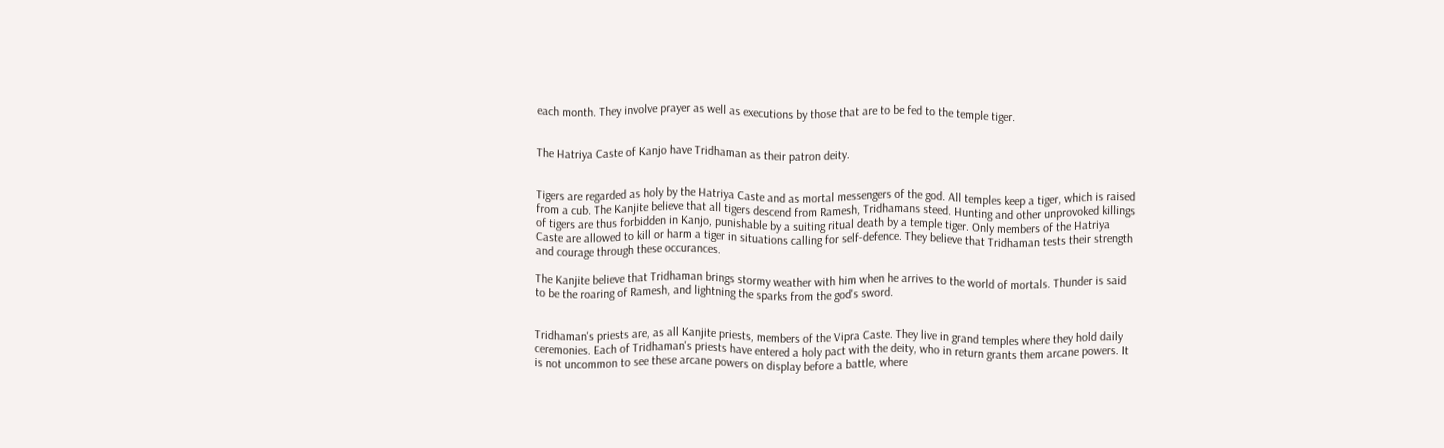each month. They involve prayer as well as executions by those that are to be fed to the temple tiger.


The Hatriya Caste of Kanjo have Tridhaman as their patron deity.


Tigers are regarded as holy by the Hatriya Caste and as mortal messengers of the god. All temples keep a tiger, which is raised from a cub. The Kanjite believe that all tigers descend from Ramesh, Tridhamans steed. Hunting and other unprovoked killings of tigers are thus forbidden in Kanjo, punishable by a suiting ritual death by a temple tiger. Only members of the Hatriya Caste are allowed to kill or harm a tiger in situations calling for self-defence. They believe that Tridhaman tests their strength and courage through these occurances.

The Kanjite believe that Tridhaman brings stormy weather with him when he arrives to the world of mortals. Thunder is said to be the roaring of Ramesh, and lightning the sparks from the god's sword.


Tridhaman's priests are, as all Kanjite priests, members of the Vipra Caste. They live in grand temples where they hold daily ceremonies. Each of Tridhaman's priests have entered a holy pact with the deity, who in return grants them arcane powers. It is not uncommon to see these arcane powers on display before a battle, where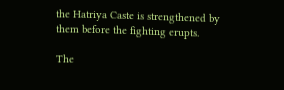the Hatriya Caste is strengthened by them before the fighting erupts.

The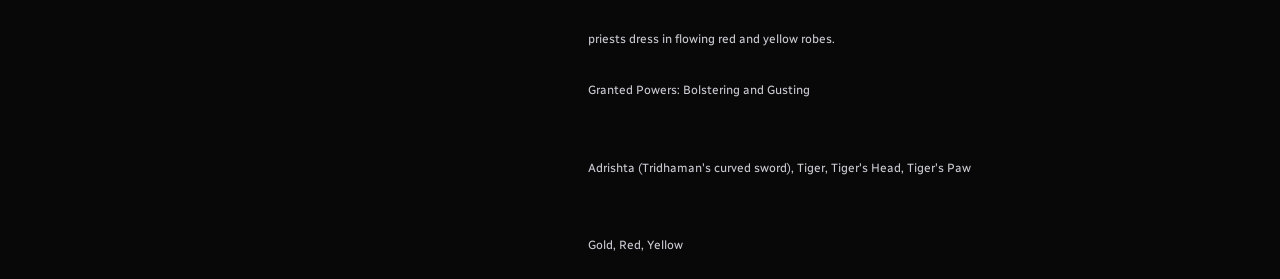priests dress in flowing red and yellow robes.

Granted Powers: Bolstering and Gusting


Adrishta (Tridhaman's curved sword), Tiger, Tiger's Head, Tiger's Paw


Gold, Red, Yellow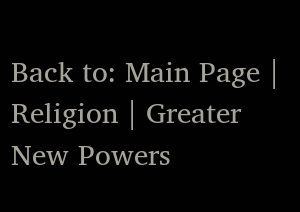Back to: Main Page | Religion | Greater New Powers